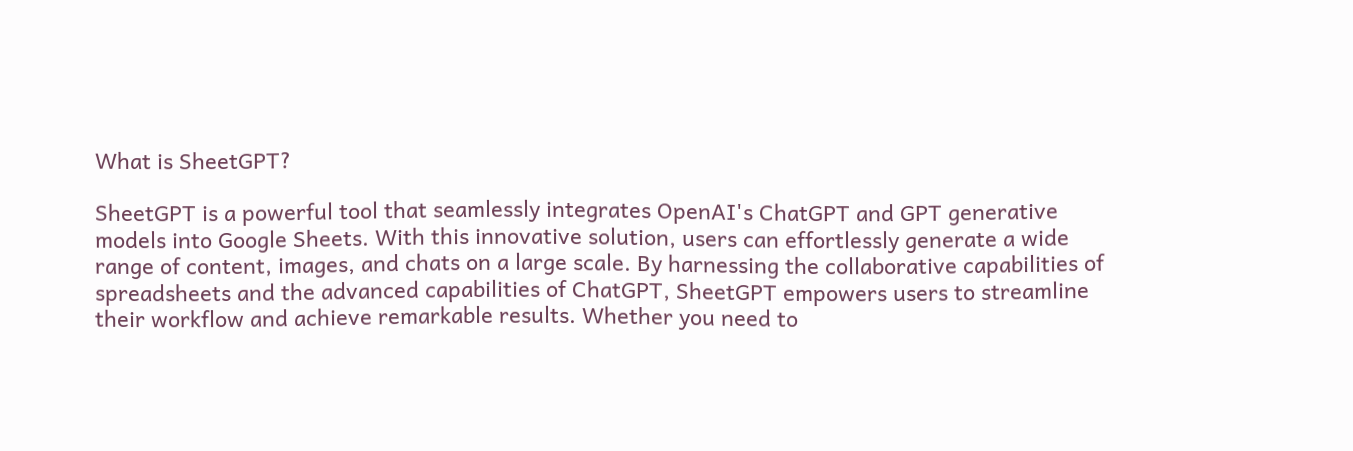What is SheetGPT?

SheetGPT is a powerful tool that seamlessly integrates OpenAI's ChatGPT and GPT generative models into Google Sheets. With this innovative solution, users can effortlessly generate a wide range of content, images, and chats on a large scale. By harnessing the collaborative capabilities of spreadsheets and the advanced capabilities of ChatGPT, SheetGPT empowers users to streamline their workflow and achieve remarkable results. Whether you need to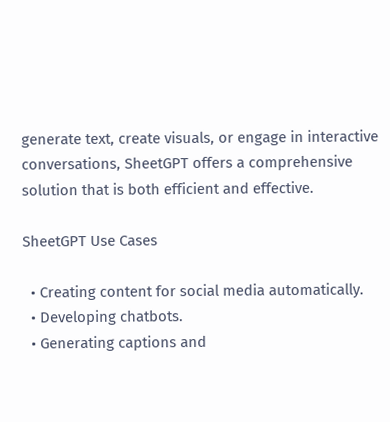generate text, create visuals, or engage in interactive conversations, SheetGPT offers a comprehensive solution that is both efficient and effective.

SheetGPT Use Cases

  • Creating content for social media automatically.
  • Developing chatbots.
  • Generating captions and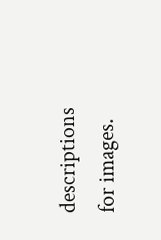descriptions for images.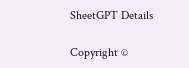SheetGPT Details

Copyright ©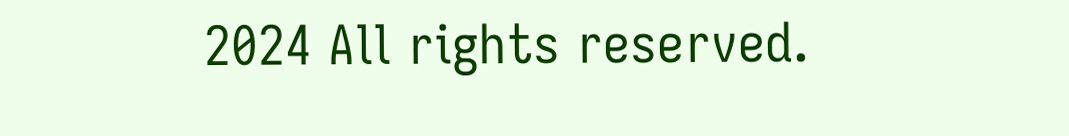2024 All rights reserved.